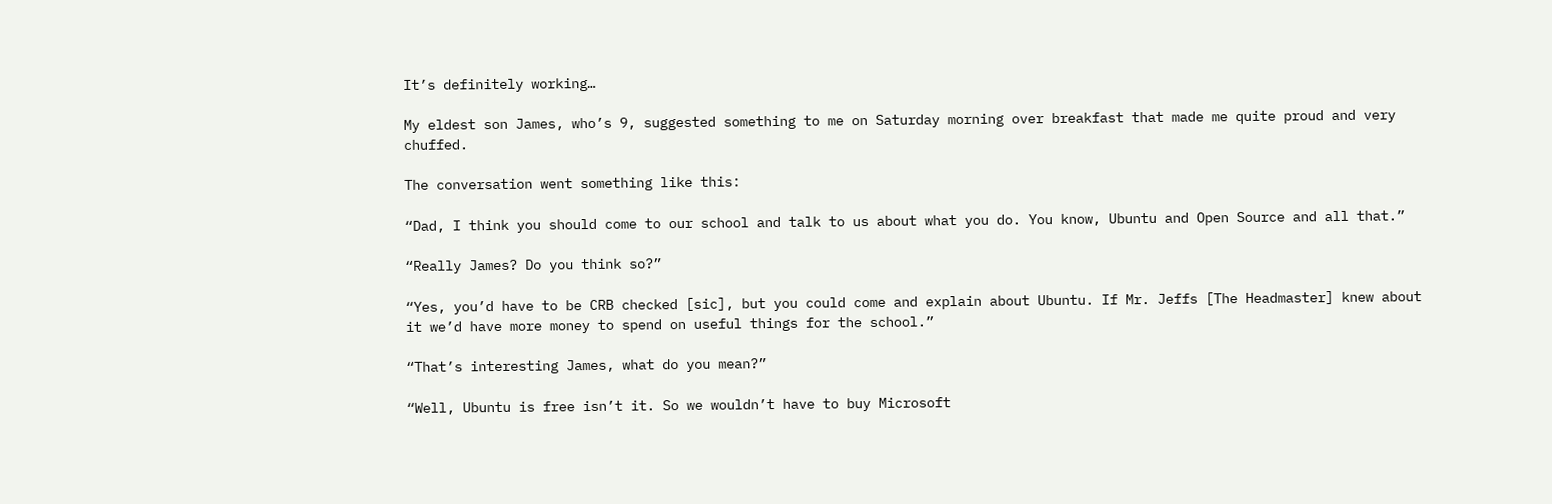It’s definitely working…

My eldest son James, who’s 9, suggested something to me on Saturday morning over breakfast that made me quite proud and very chuffed.

The conversation went something like this:

“Dad, I think you should come to our school and talk to us about what you do. You know, Ubuntu and Open Source and all that.”

“Really James? Do you think so?”

“Yes, you’d have to be CRB checked [sic], but you could come and explain about Ubuntu. If Mr. Jeffs [The Headmaster] knew about it we’d have more money to spend on useful things for the school.”

“That’s interesting James, what do you mean?”

“Well, Ubuntu is free isn’t it. So we wouldn’t have to buy Microsoft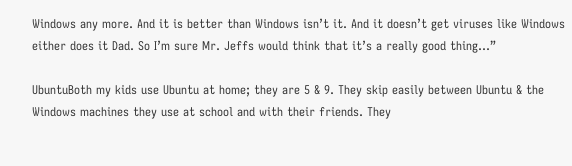Windows any more. And it is better than Windows isn’t it. And it doesn’t get viruses like Windows either does it Dad. So I’m sure Mr. Jeffs would think that it’s a really good thing…”

UbuntuBoth my kids use Ubuntu at home; they are 5 & 9. They skip easily between Ubuntu & the Windows machines they use at school and with their friends. They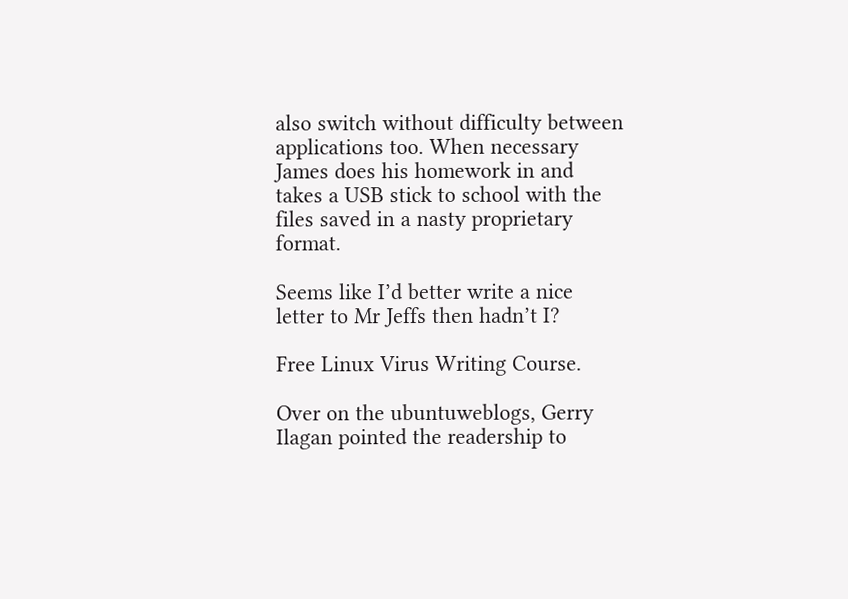also switch without difficulty between applications too. When necessary James does his homework in and takes a USB stick to school with the files saved in a nasty proprietary format.

Seems like I’d better write a nice letter to Mr Jeffs then hadn’t I?

Free Linux Virus Writing Course.

Over on the ubuntuweblogs, Gerry Ilagan pointed the readership to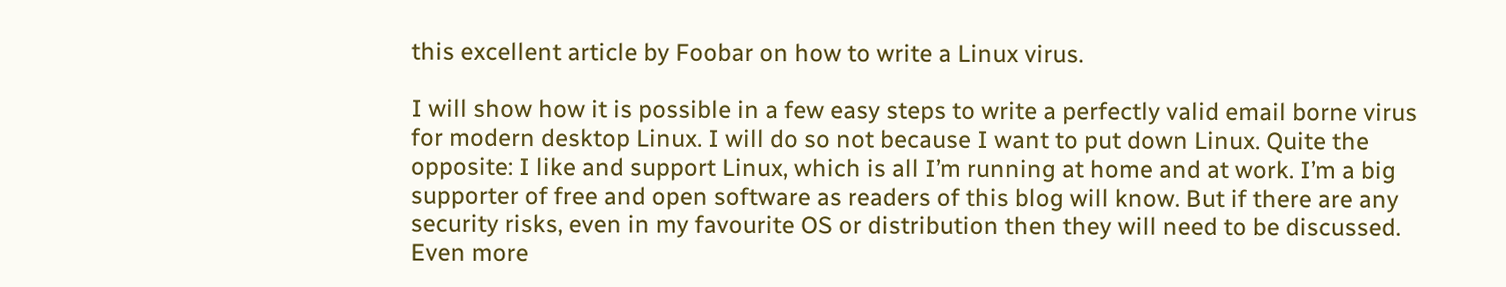this excellent article by Foobar on how to write a Linux virus.

I will show how it is possible in a few easy steps to write a perfectly valid email borne virus for modern desktop Linux. I will do so not because I want to put down Linux. Quite the opposite: I like and support Linux, which is all I’m running at home and at work. I’m a big supporter of free and open software as readers of this blog will know. But if there are any security risks, even in my favourite OS or distribution then they will need to be discussed. Even more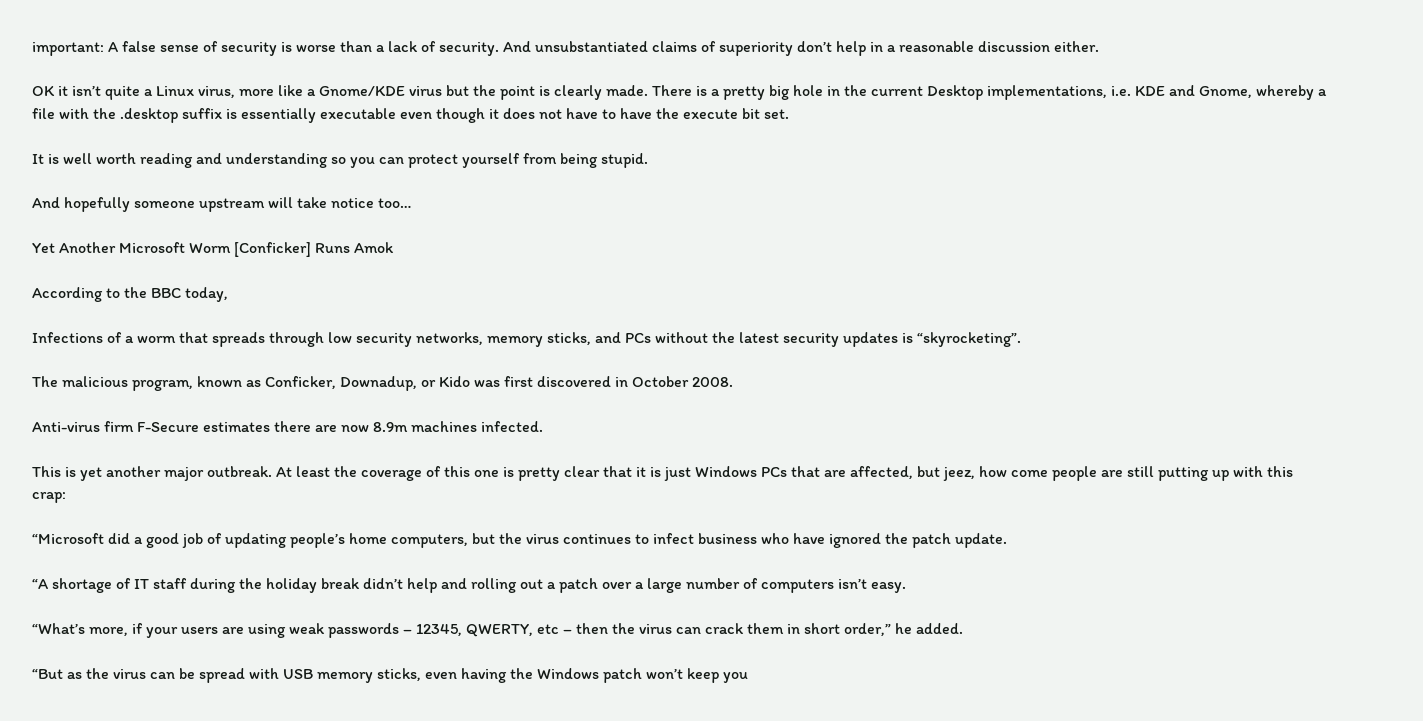important: A false sense of security is worse than a lack of security. And unsubstantiated claims of superiority don’t help in a reasonable discussion either.

OK it isn’t quite a Linux virus, more like a Gnome/KDE virus but the point is clearly made. There is a pretty big hole in the current Desktop implementations, i.e. KDE and Gnome, whereby a file with the .desktop suffix is essentially executable even though it does not have to have the execute bit set.

It is well worth reading and understanding so you can protect yourself from being stupid.

And hopefully someone upstream will take notice too…

Yet Another Microsoft Worm [Conficker] Runs Amok

According to the BBC today,

Infections of a worm that spreads through low security networks, memory sticks, and PCs without the latest security updates is “skyrocketing”.

The malicious program, known as Conficker, Downadup, or Kido was first discovered in October 2008.

Anti-virus firm F-Secure estimates there are now 8.9m machines infected.

This is yet another major outbreak. At least the coverage of this one is pretty clear that it is just Windows PCs that are affected, but jeez, how come people are still putting up with this crap:

“Microsoft did a good job of updating people’s home computers, but the virus continues to infect business who have ignored the patch update.

“A shortage of IT staff during the holiday break didn’t help and rolling out a patch over a large number of computers isn’t easy.

“What’s more, if your users are using weak passwords – 12345, QWERTY, etc – then the virus can crack them in short order,” he added.

“But as the virus can be spread with USB memory sticks, even having the Windows patch won’t keep you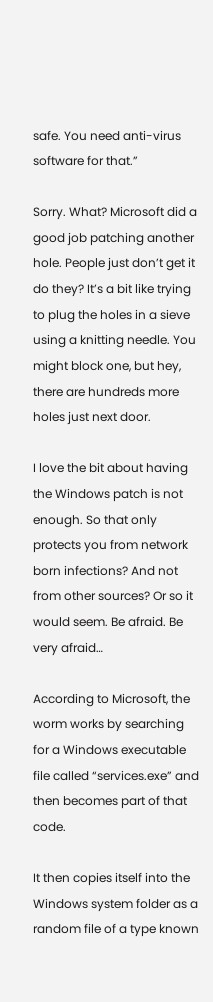safe. You need anti-virus software for that.”

Sorry. What? Microsoft did a good job patching another hole. People just don’t get it do they? It’s a bit like trying to plug the holes in a sieve using a knitting needle. You might block one, but hey, there are hundreds more holes just next door.

I love the bit about having the Windows patch is not enough. So that only protects you from network born infections? And not from other sources? Or so it would seem. Be afraid. Be very afraid…

According to Microsoft, the worm works by searching for a Windows executable file called “services.exe” and then becomes part of that code.

It then copies itself into the Windows system folder as a random file of a type known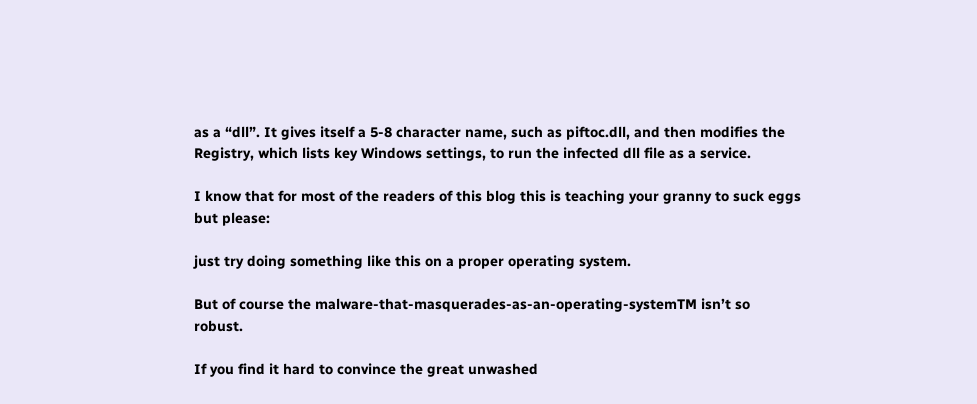as a “dll”. It gives itself a 5-8 character name, such as piftoc.dll, and then modifies the Registry, which lists key Windows settings, to run the infected dll file as a service.

I know that for most of the readers of this blog this is teaching your granny to suck eggs but please:

just try doing something like this on a proper operating system.

But of course the malware-that-masquerades-as-an-operating-systemTM isn’t so robust.

If you find it hard to convince the great unwashed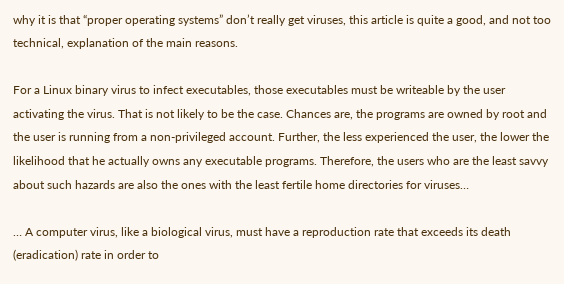why it is that “proper operating systems” don’t really get viruses, this article is quite a good, and not too technical, explanation of the main reasons.

For a Linux binary virus to infect executables, those executables must be writeable by the user activating the virus. That is not likely to be the case. Chances are, the programs are owned by root and the user is running from a non-privileged account. Further, the less experienced the user, the lower the likelihood that he actually owns any executable programs. Therefore, the users who are the least savvy about such hazards are also the ones with the least fertile home directories for viruses…

… A computer virus, like a biological virus, must have a reproduction rate that exceeds its death (eradication) rate in order to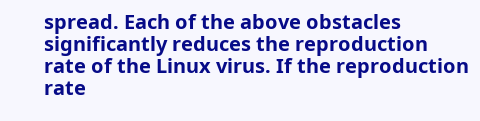spread. Each of the above obstacles significantly reduces the reproduction rate of the Linux virus. If the reproduction rate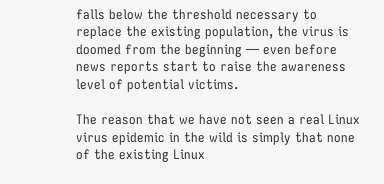falls below the threshold necessary to replace the existing population, the virus is doomed from the beginning — even before news reports start to raise the awareness level of potential victims.

The reason that we have not seen a real Linux virus epidemic in the wild is simply that none of the existing Linux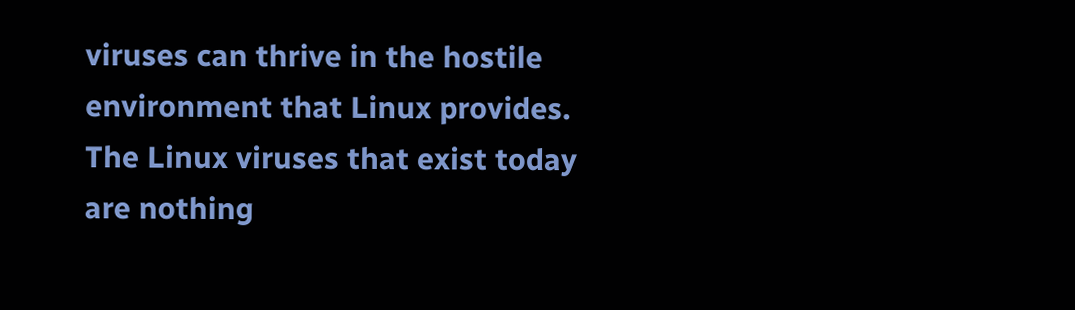viruses can thrive in the hostile environment that Linux provides. The Linux viruses that exist today are nothing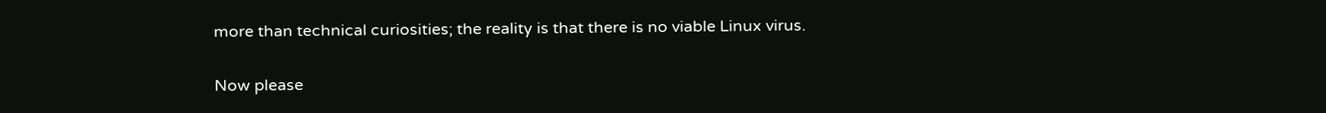more than technical curiosities; the reality is that there is no viable Linux virus.

Now please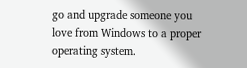go and upgrade someone you love from Windows to a proper operating system.